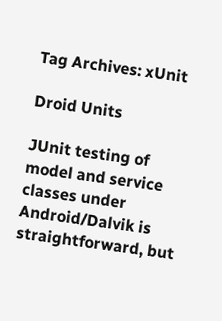Tag Archives: xUnit

Droid Units

JUnit testing of model and service classes under Android/Dalvik is straightforward, but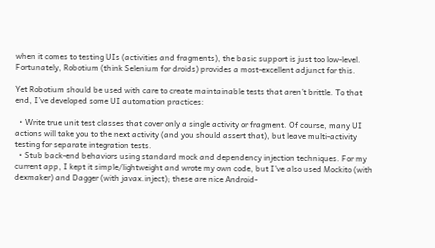when it comes to testing UIs (activities and fragments), the basic support is just too low-level. Fortunately, Robotium (think Selenium for droids) provides a most-excellent adjunct for this.

Yet Robotium should be used with care to create maintainable tests that aren’t brittle. To that end, I’ve developed some UI automation practices:

  • Write true unit test classes that cover only a single activity or fragment. Of course, many UI actions will take you to the next activity (and you should assert that), but leave multi-activity testing for separate integration tests.
  • Stub back-end behaviors using standard mock and dependency injection techniques. For my current app, I kept it simple/lightweight and wrote my own code, but I’ve also used Mockito (with dexmaker) and Dagger (with javax.inject); these are nice Android-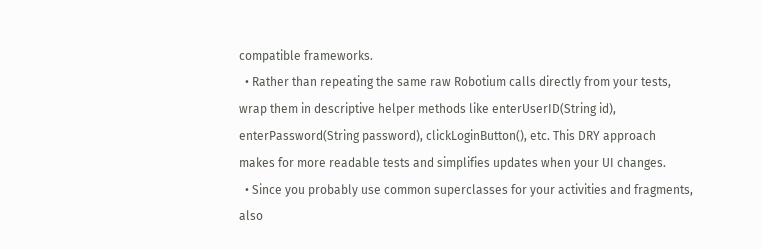compatible frameworks.
  • Rather than repeating the same raw Robotium calls directly from your tests, wrap them in descriptive helper methods like enterUserID(String id), enterPassword(String password), clickLoginButton(), etc. This DRY approach makes for more readable tests and simplifies updates when your UI changes.
  • Since you probably use common superclasses for your activities and fragments, also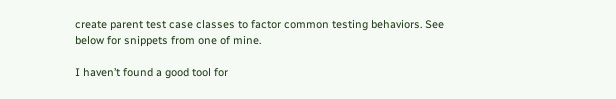create parent test case classes to factor common testing behaviors. See below for snippets from one of mine.

I haven’t found a good tool for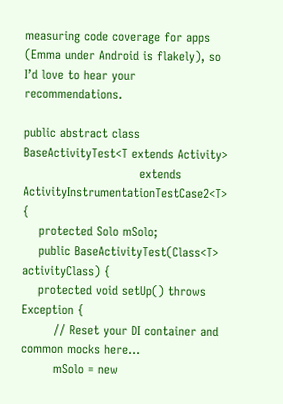measuring code coverage for apps (Emma under Android is flakely), so I’d love to hear your recommendations.

public abstract class BaseActivityTest<T extends Activity>
                             extends ActivityInstrumentationTestCase2<T> {
    protected Solo mSolo;
    public BaseActivityTest(Class<T> activityClass) {
    protected void setUp() throws Exception {
        // Reset your DI container and common mocks here...
        mSolo = new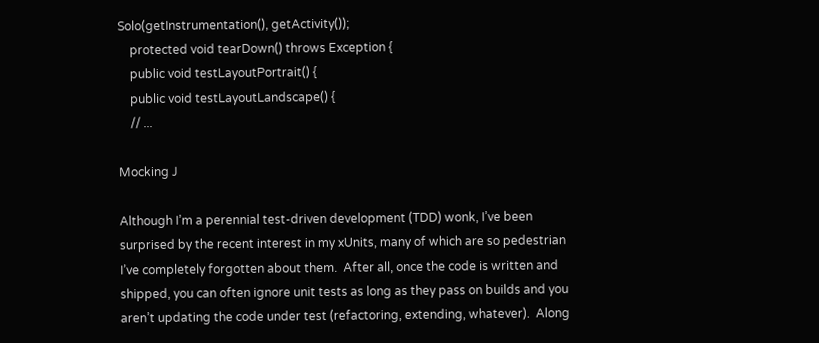Solo(getInstrumentation(), getActivity());
    protected void tearDown() throws Exception {
    public void testLayoutPortrait() {
    public void testLayoutLandscape() {
    // ...

Mocking J

Although I’m a perennial test-driven development (TDD) wonk, I’ve been surprised by the recent interest in my xUnits, many of which are so pedestrian I’ve completely forgotten about them.  After all, once the code is written and shipped, you can often ignore unit tests as long as they pass on builds and you aren’t updating the code under test (refactoring, extending, whatever).  Along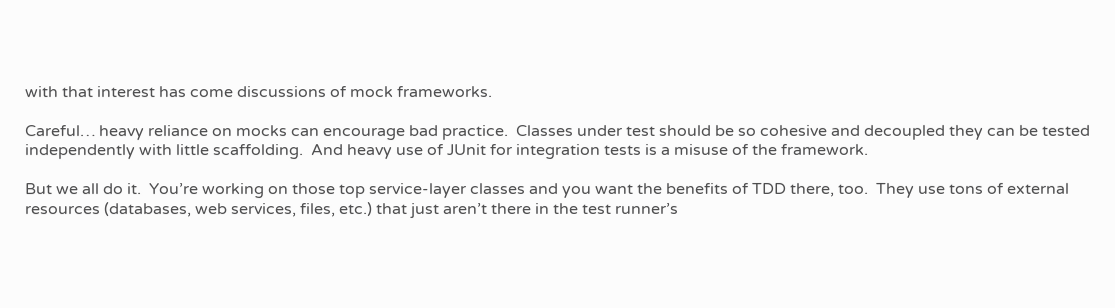with that interest has come discussions of mock frameworks.

Careful… heavy reliance on mocks can encourage bad practice.  Classes under test should be so cohesive and decoupled they can be tested independently with little scaffolding.  And heavy use of JUnit for integration tests is a misuse of the framework.

But we all do it.  You’re working on those top service-layer classes and you want the benefits of TDD there, too.  They use tons of external resources (databases, web services, files, etc.) that just aren’t there in the test runner’s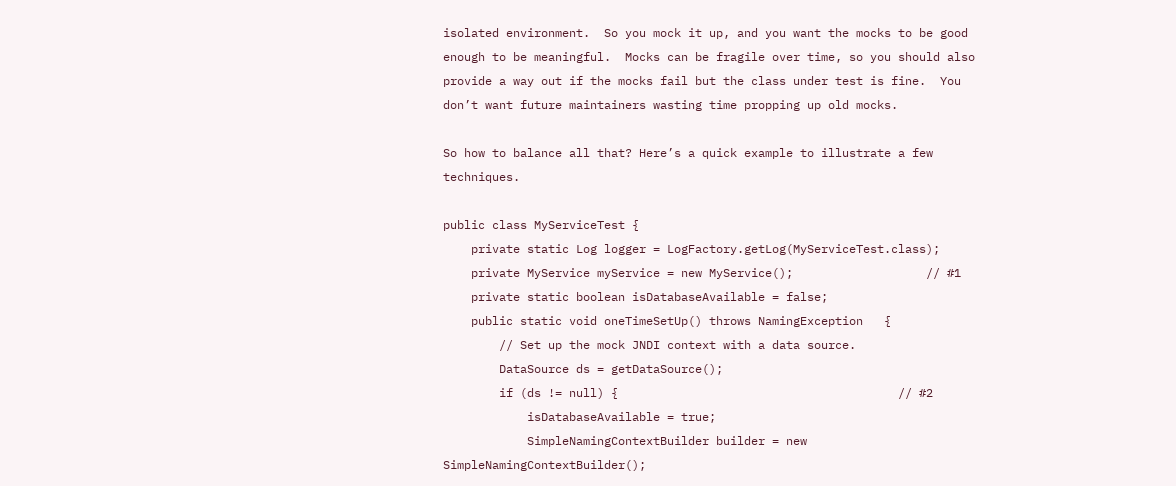isolated environment.  So you mock it up, and you want the mocks to be good enough to be meaningful.  Mocks can be fragile over time, so you should also provide a way out if the mocks fail but the class under test is fine.  You don’t want future maintainers wasting time propping up old mocks.

So how to balance all that? Here’s a quick example to illustrate a few techniques.

public class MyServiceTest {
    private static Log logger = LogFactory.getLog(MyServiceTest.class);
    private MyService myService = new MyService();                   // #1
    private static boolean isDatabaseAvailable = false;
    public static void oneTimeSetUp() throws NamingException   {
        // Set up the mock JNDI context with a data source.
        DataSource ds = getDataSource();
        if (ds != null) {                                        // #2
            isDatabaseAvailable = true;
            SimpleNamingContextBuilder builder = new SimpleNamingContextBuilder();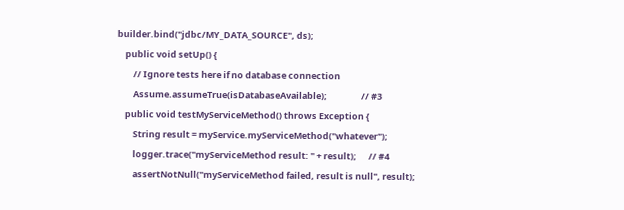builder.bind("jdbc/MY_DATA_SOURCE", ds);
    public void setUp() {
        // Ignore tests here if no database connection
        Assume.assumeTrue(isDatabaseAvailable);                 // #3
    public void testMyServiceMethod() throws Exception {
        String result = myService.myServiceMethod("whatever");
        logger.trace("myServiceMethod result: " + result);      // #4
        assertNotNull("myServiceMethod failed, result is null", result);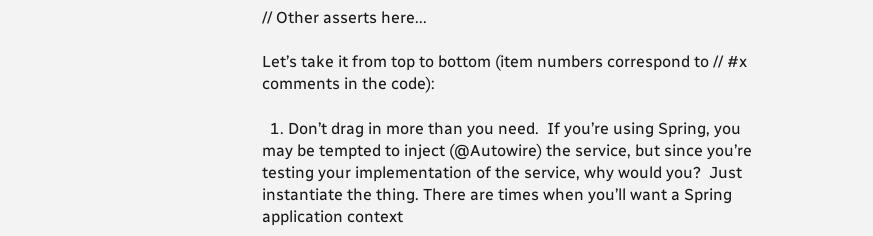// Other asserts here...

Let’s take it from top to bottom (item numbers correspond to // #x comments in the code):

  1. Don’t drag in more than you need.  If you’re using Spring, you may be tempted to inject (@Autowire) the service, but since you’re testing your implementation of the service, why would you?  Just instantiate the thing. There are times when you’ll want a Spring application context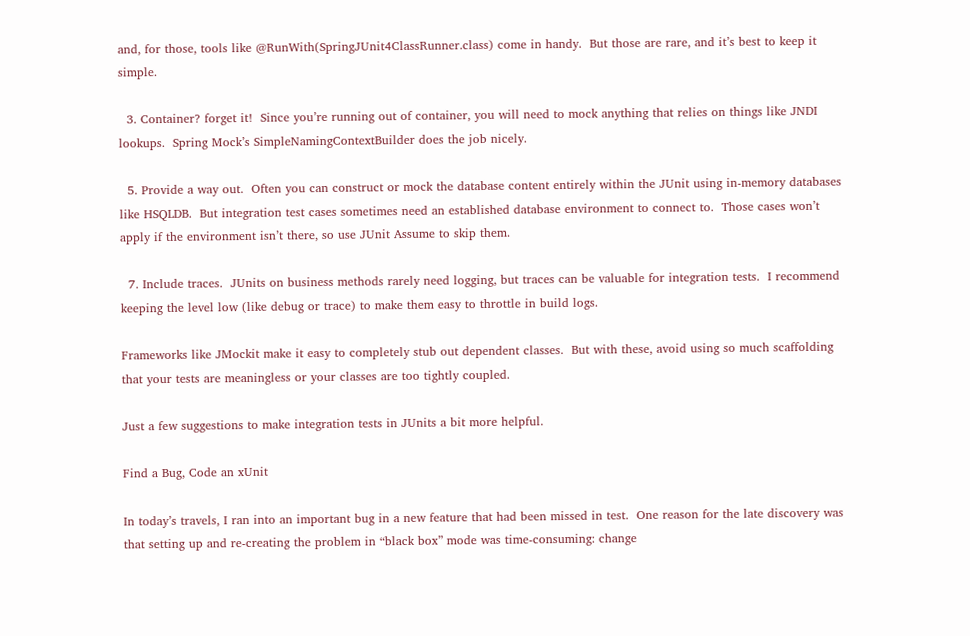and, for those, tools like @RunWith(SpringJUnit4ClassRunner.class) come in handy.  But those are rare, and it’s best to keep it simple.

  3. Container? forget it!  Since you’re running out of container, you will need to mock anything that relies on things like JNDI lookups.  Spring Mock’s SimpleNamingContextBuilder does the job nicely.

  5. Provide a way out.  Often you can construct or mock the database content entirely within the JUnit using in-memory databases like HSQLDB.  But integration test cases sometimes need an established database environment to connect to.  Those cases won’t apply if the environment isn’t there, so use JUnit Assume to skip them.

  7. Include traces.  JUnits on business methods rarely need logging, but traces can be valuable for integration tests.  I recommend keeping the level low (like debug or trace) to make them easy to throttle in build logs.

Frameworks like JMockit make it easy to completely stub out dependent classes.  But with these, avoid using so much scaffolding that your tests are meaningless or your classes are too tightly coupled.

Just a few suggestions to make integration tests in JUnits a bit more helpful.

Find a Bug, Code an xUnit

In today’s travels, I ran into an important bug in a new feature that had been missed in test.  One reason for the late discovery was that setting up and re-creating the problem in “black box” mode was time-consuming: change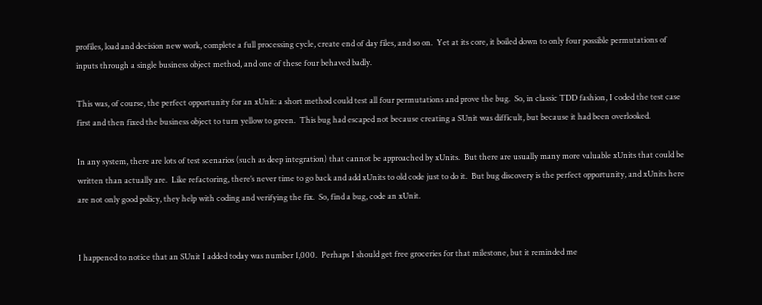profiles, load and decision new work, complete a full processing cycle, create end of day files, and so on.  Yet at its core, it boiled down to only four possible permutations of inputs through a single business object method, and one of these four behaved badly.

This was, of course, the perfect opportunity for an xUnit: a short method could test all four permutations and prove the bug.  So, in classic TDD fashion, I coded the test case first and then fixed the business object to turn yellow to green.  This bug had escaped not because creating a SUnit was difficult, but because it had been overlooked.

In any system, there are lots of test scenarios (such as deep integration) that cannot be approached by xUnits.  But there are usually many more valuable xUnits that could be written than actually are.  Like refactoring, there’s never time to go back and add xUnits to old code just to do it.  But bug discovery is the perfect opportunity, and xUnits here are not only good policy, they help with coding and verifying the fix.  So, find a bug, code an xUnit.


I happened to notice that an SUnit I added today was number 1,000.  Perhaps I should get free groceries for that milestone, but it reminded me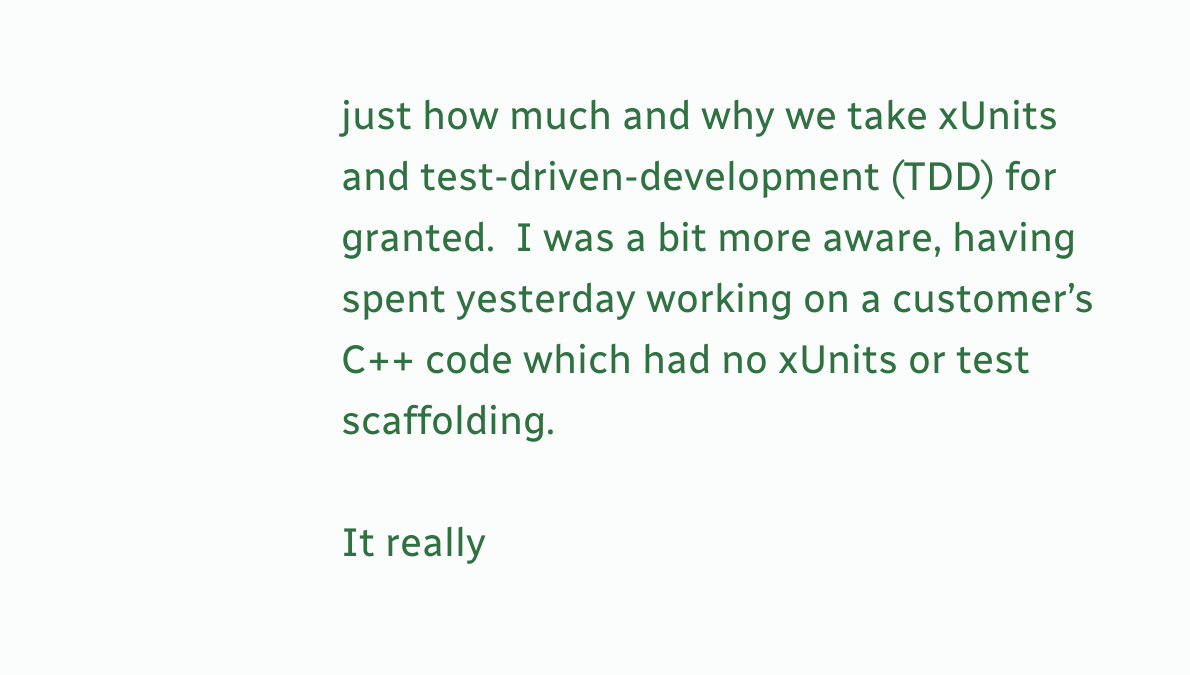just how much and why we take xUnits and test-driven-development (TDD) for granted.  I was a bit more aware, having spent yesterday working on a customer’s C++ code which had no xUnits or test scaffolding.

It really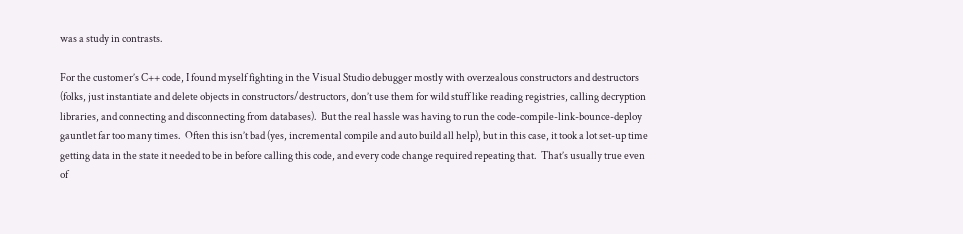was a study in contrasts.

For the customer’s C++ code, I found myself fighting in the Visual Studio debugger mostly with overzealous constructors and destructors (folks, just instantiate and delete objects in constructors/destructors, don’t use them for wild stuff like reading registries, calling decryption libraries, and connecting and disconnecting from databases).  But the real hassle was having to run the code-compile-link-bounce-deploy gauntlet far too many times.  Often this isn’t bad (yes, incremental compile and auto build all help), but in this case, it took a lot set-up time getting data in the state it needed to be in before calling this code, and every code change required repeating that.  That’s usually true even of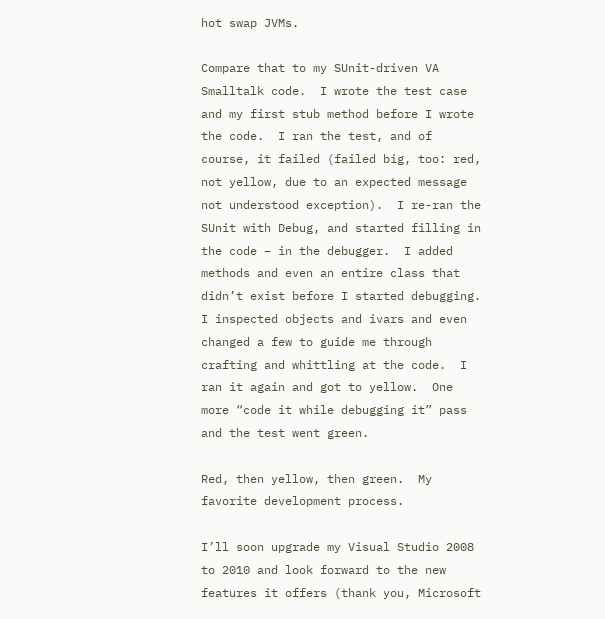hot swap JVMs.

Compare that to my SUnit-driven VA Smalltalk code.  I wrote the test case and my first stub method before I wrote the code.  I ran the test, and of course, it failed (failed big, too: red, not yellow, due to an expected message not understood exception).  I re-ran the SUnit with Debug, and started filling in the code – in the debugger.  I added methods and even an entire class that didn’t exist before I started debugging.  I inspected objects and ivars and even changed a few to guide me through crafting and whittling at the code.  I ran it again and got to yellow.  One more “code it while debugging it” pass and the test went green.

Red, then yellow, then green.  My favorite development process.

I’ll soon upgrade my Visual Studio 2008 to 2010 and look forward to the new features it offers (thank you, Microsoft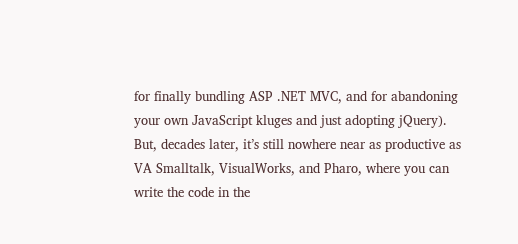for finally bundling ASP .NET MVC, and for abandoning your own JavaScript kluges and just adopting jQuery).  But, decades later, it’s still nowhere near as productive as VA Smalltalk, VisualWorks, and Pharo, where you can write the code in the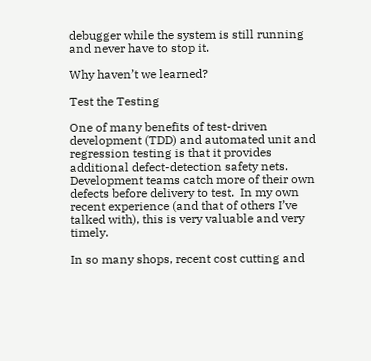debugger while the system is still running and never have to stop it.

Why haven’t we learned?

Test the Testing

One of many benefits of test-driven development (TDD) and automated unit and regression testing is that it provides additional defect-detection safety nets.  Development teams catch more of their own defects before delivery to test.  In my own recent experience (and that of others I’ve talked with), this is very valuable and very timely.

In so many shops, recent cost cutting and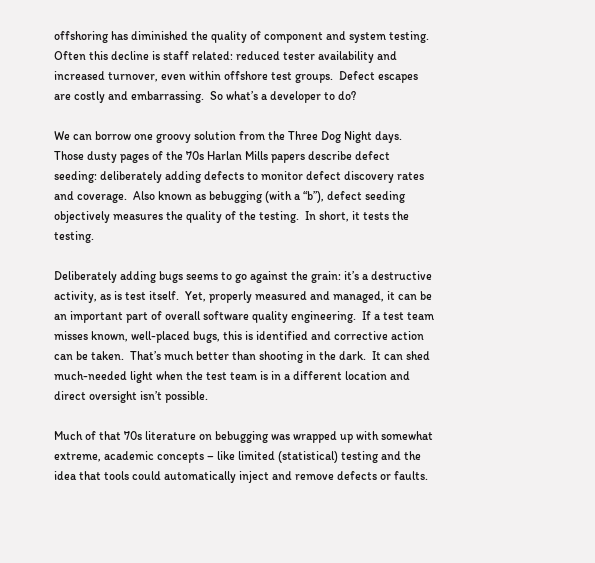offshoring has diminished the quality of component and system testing.  Often this decline is staff related: reduced tester availability and increased turnover, even within offshore test groups.  Defect escapes are costly and embarrassing.  So what’s a developer to do?

We can borrow one groovy solution from the Three Dog Night days.  Those dusty pages of the 70s Harlan Mills papers describe defect seeding: deliberately adding defects to monitor defect discovery rates and coverage.  Also known as bebugging (with a “b”), defect seeding objectively measures the quality of the testing.  In short, it tests the testing.

Deliberately adding bugs seems to go against the grain: it’s a destructive activity, as is test itself.  Yet, properly measured and managed, it can be an important part of overall software quality engineering.  If a test team misses known, well-placed bugs, this is identified and corrective action can be taken.  That’s much better than shooting in the dark.  It can shed much-needed light when the test team is in a different location and direct oversight isn’t possible.

Much of that 70s literature on bebugging was wrapped up with somewhat extreme, academic concepts – like limited (statistical) testing and the idea that tools could automatically inject and remove defects or faults.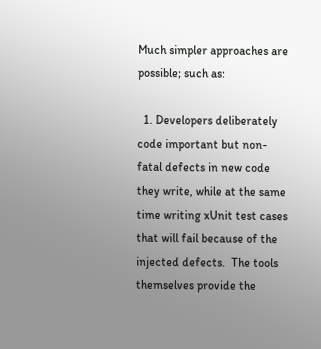Much simpler approaches are possible; such as:

  1. Developers deliberately code important but non-fatal defects in new code they write, while at the same time writing xUnit test cases that will fail because of the injected defects.  The tools themselves provide the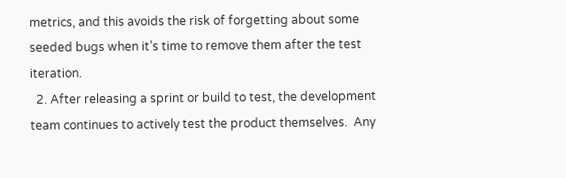metrics, and this avoids the risk of forgetting about some seeded bugs when it’s time to remove them after the test iteration.
  2. After releasing a sprint or build to test, the development team continues to actively test the product themselves.  Any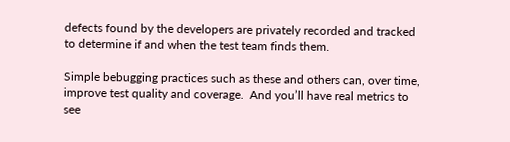defects found by the developers are privately recorded and tracked to determine if and when the test team finds them.

Simple bebugging practices such as these and others can, over time, improve test quality and coverage.  And you’ll have real metrics to see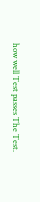how well Test passes The Test.